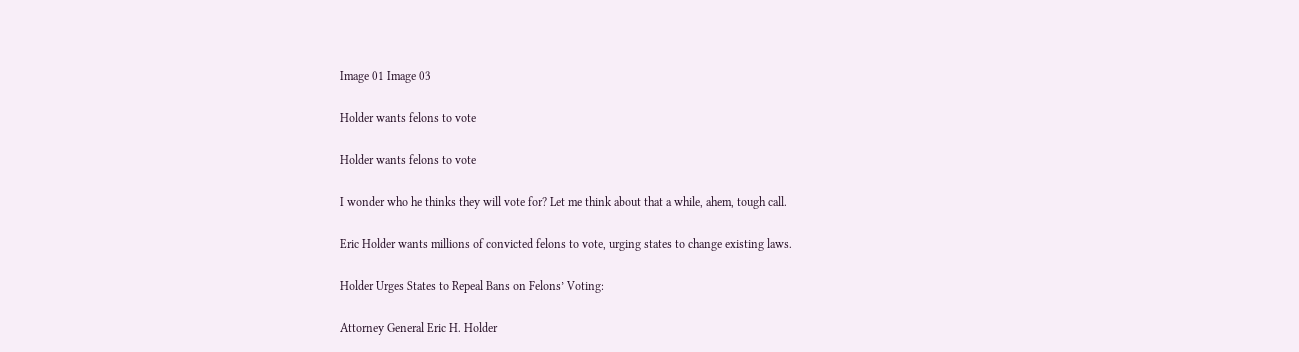Image 01 Image 03

Holder wants felons to vote

Holder wants felons to vote

I wonder who he thinks they will vote for? Let me think about that a while, ahem, tough call.

Eric Holder wants millions of convicted felons to vote, urging states to change existing laws.

Holder Urges States to Repeal Bans on Felons’ Voting:

Attorney General Eric H. Holder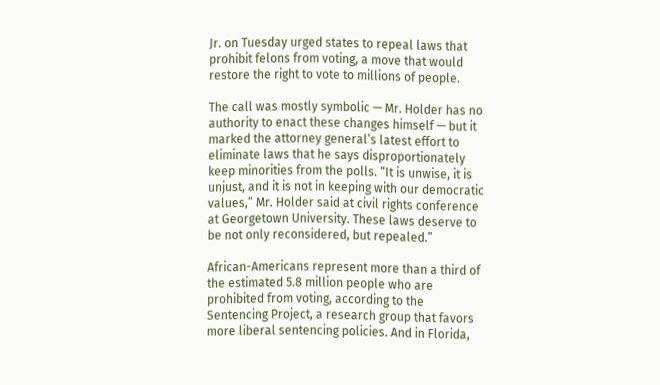Jr. on Tuesday urged states to repeal laws that prohibit felons from voting, a move that would restore the right to vote to millions of people.

The call was mostly symbolic — Mr. Holder has no authority to enact these changes himself — but it marked the attorney general’s latest effort to eliminate laws that he says disproportionately keep minorities from the polls. “It is unwise, it is unjust, and it is not in keeping with our democratic values,” Mr. Holder said at civil rights conference at Georgetown University. These laws deserve to be not only reconsidered, but repealed.”

African-Americans represent more than a third of the estimated 5.8 million people who are prohibited from voting, according to the Sentencing Project, a research group that favors more liberal sentencing policies. And in Florida,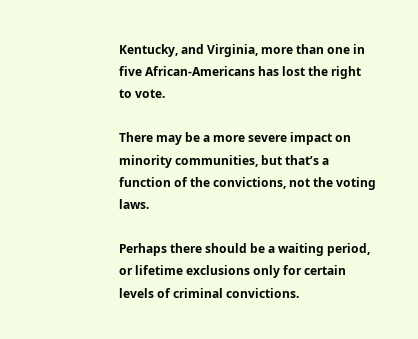Kentucky, and Virginia, more than one in five African-Americans has lost the right to vote.

There may be a more severe impact on minority communities, but that’s a function of the convictions, not the voting laws.

Perhaps there should be a waiting period, or lifetime exclusions only for certain levels of criminal convictions.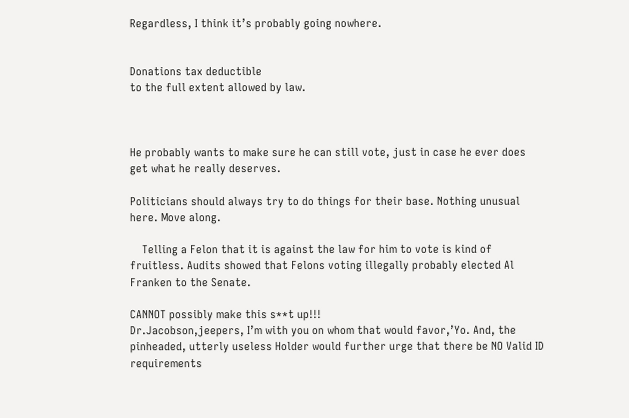Regardless, I think it’s probably going nowhere.


Donations tax deductible
to the full extent allowed by law.



He probably wants to make sure he can still vote, just in case he ever does get what he really deserves.

Politicians should always try to do things for their base. Nothing unusual here. Move along.

    Telling a Felon that it is against the law for him to vote is kind of fruitless. Audits showed that Felons voting illegally probably elected Al Franken to the Senate.

CANNOT possibly make this s**t up!!!
Dr.Jacobson,jeepers, I’m with you on whom that would favor,’Yo. And, the pinheaded, utterly useless Holder would further urge that there be NO Valid ID requirements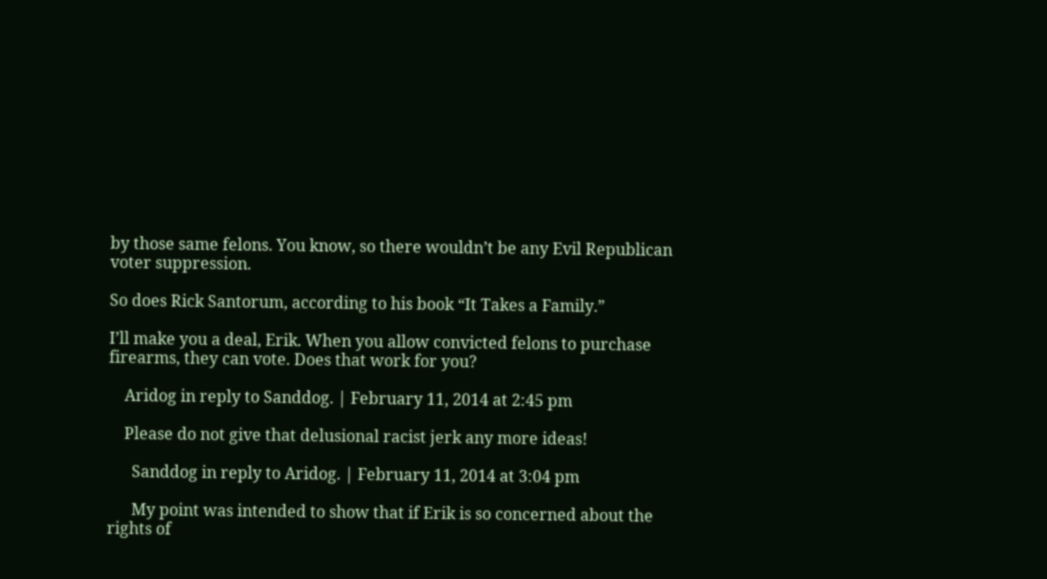by those same felons. You know, so there wouldn’t be any Evil Republican voter suppression.

So does Rick Santorum, according to his book “It Takes a Family.”

I’ll make you a deal, Erik. When you allow convicted felons to purchase firearms, they can vote. Does that work for you?

    Aridog in reply to Sanddog. | February 11, 2014 at 2:45 pm

    Please do not give that delusional racist jerk any more ideas!

      Sanddog in reply to Aridog. | February 11, 2014 at 3:04 pm

      My point was intended to show that if Erik is so concerned about the rights of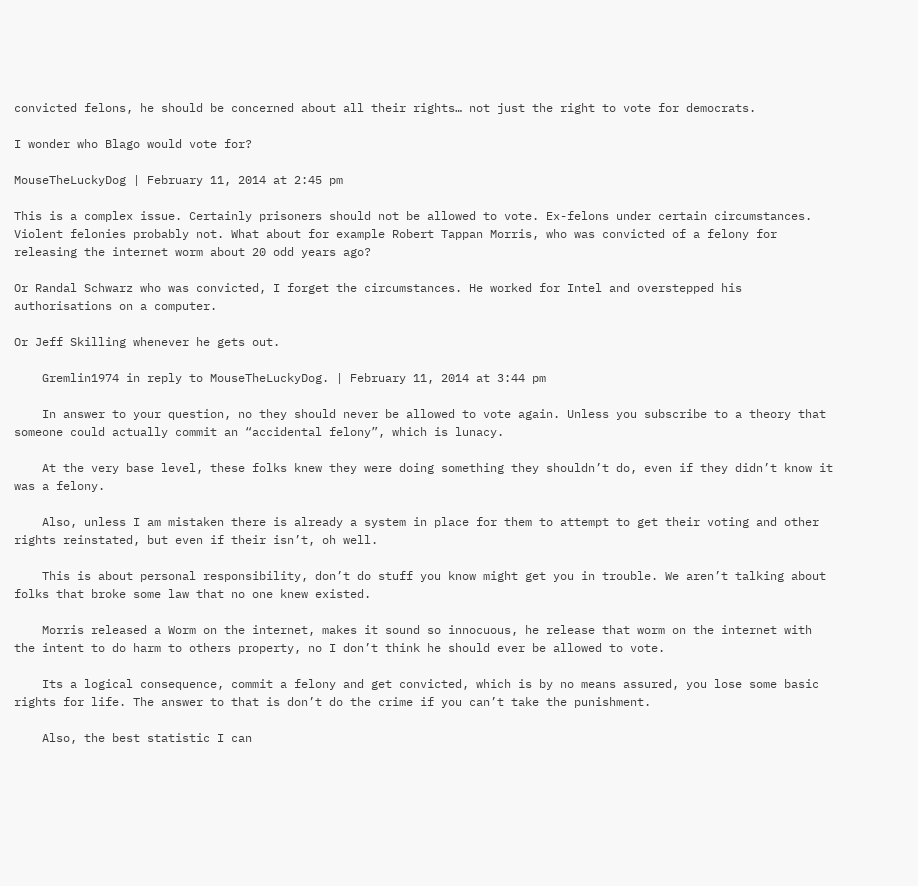convicted felons, he should be concerned about all their rights… not just the right to vote for democrats.

I wonder who Blago would vote for?

MouseTheLuckyDog | February 11, 2014 at 2:45 pm

This is a complex issue. Certainly prisoners should not be allowed to vote. Ex-felons under certain circumstances. Violent felonies probably not. What about for example Robert Tappan Morris, who was convicted of a felony for releasing the internet worm about 20 odd years ago?

Or Randal Schwarz who was convicted, I forget the circumstances. He worked for Intel and overstepped his authorisations on a computer.

Or Jeff Skilling whenever he gets out.

    Gremlin1974 in reply to MouseTheLuckyDog. | February 11, 2014 at 3:44 pm

    In answer to your question, no they should never be allowed to vote again. Unless you subscribe to a theory that someone could actually commit an “accidental felony”, which is lunacy.

    At the very base level, these folks knew they were doing something they shouldn’t do, even if they didn’t know it was a felony.

    Also, unless I am mistaken there is already a system in place for them to attempt to get their voting and other rights reinstated, but even if their isn’t, oh well.

    This is about personal responsibility, don’t do stuff you know might get you in trouble. We aren’t talking about folks that broke some law that no one knew existed.

    Morris released a Worm on the internet, makes it sound so innocuous, he release that worm on the internet with the intent to do harm to others property, no I don’t think he should ever be allowed to vote.

    Its a logical consequence, commit a felony and get convicted, which is by no means assured, you lose some basic rights for life. The answer to that is don’t do the crime if you can’t take the punishment.

    Also, the best statistic I can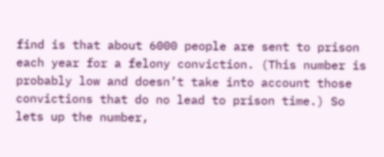find is that about 6000 people are sent to prison each year for a felony conviction. (This number is probably low and doesn’t take into account those convictions that do no lead to prison time.) So lets up the number,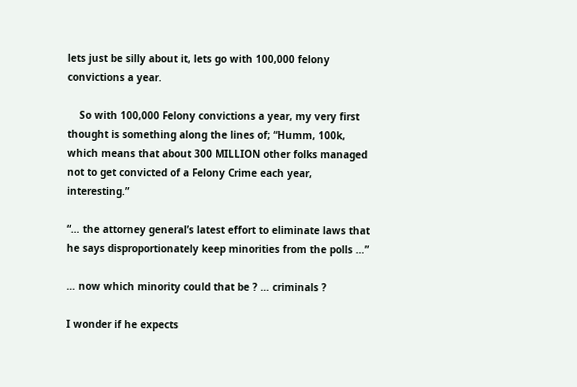lets just be silly about it, lets go with 100,000 felony convictions a year.

    So with 100,000 Felony convictions a year, my very first thought is something along the lines of; “Humm, 100k, which means that about 300 MILLION other folks managed not to get convicted of a Felony Crime each year, interesting.”

“… the attorney general’s latest effort to eliminate laws that he says disproportionately keep minorities from the polls …”

… now which minority could that be ? … criminals ?

I wonder if he expects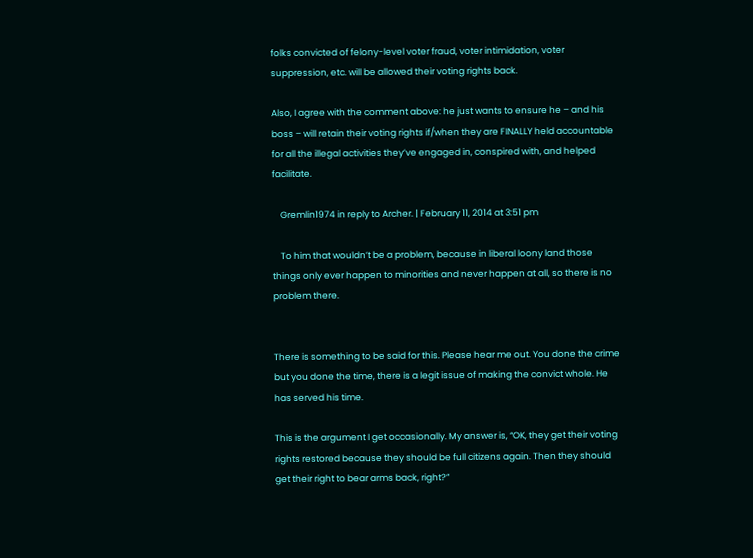folks convicted of felony-level voter fraud, voter intimidation, voter suppression, etc. will be allowed their voting rights back.

Also, I agree with the comment above: he just wants to ensure he – and his boss – will retain their voting rights if/when they are FINALLY held accountable for all the illegal activities they’ve engaged in, conspired with, and helped facilitate.

    Gremlin1974 in reply to Archer. | February 11, 2014 at 3:51 pm

    To him that wouldn’t be a problem, because in liberal loony land those things only ever happen to minorities and never happen at all, so there is no problem there.


There is something to be said for this. Please hear me out. You done the crime but you done the time, there is a legit issue of making the convict whole. He has served his time.

This is the argument I get occasionally. My answer is, “OK, they get their voting rights restored because they should be full citizens again. Then they should get their right to bear arms back, right?”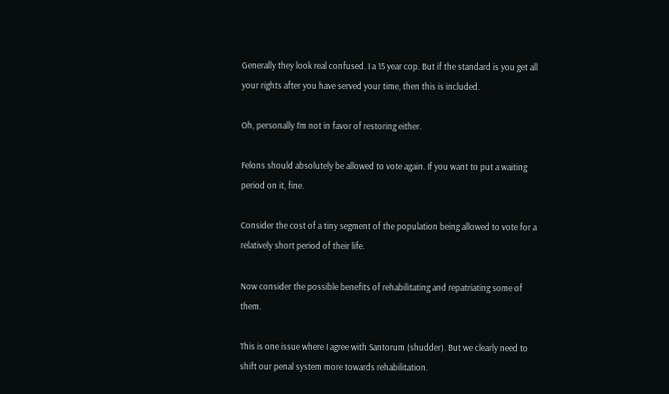Generally they look real confused. I a 15 year cop. But if the standard is you get all your rights after you have served your time, then this is included.

Oh, personally I’m not in favor of restoring either.

Felons should absolutely be allowed to vote again. If you want to put a waiting period on it, fine.

Consider the cost of a tiny segment of the population being allowed to vote for a relatively short period of their life.

Now consider the possible benefits of rehabilitating and repatriating some of them.

This is one issue where I agree with Santorum (shudder). But we clearly need to shift our penal system more towards rehabilitation.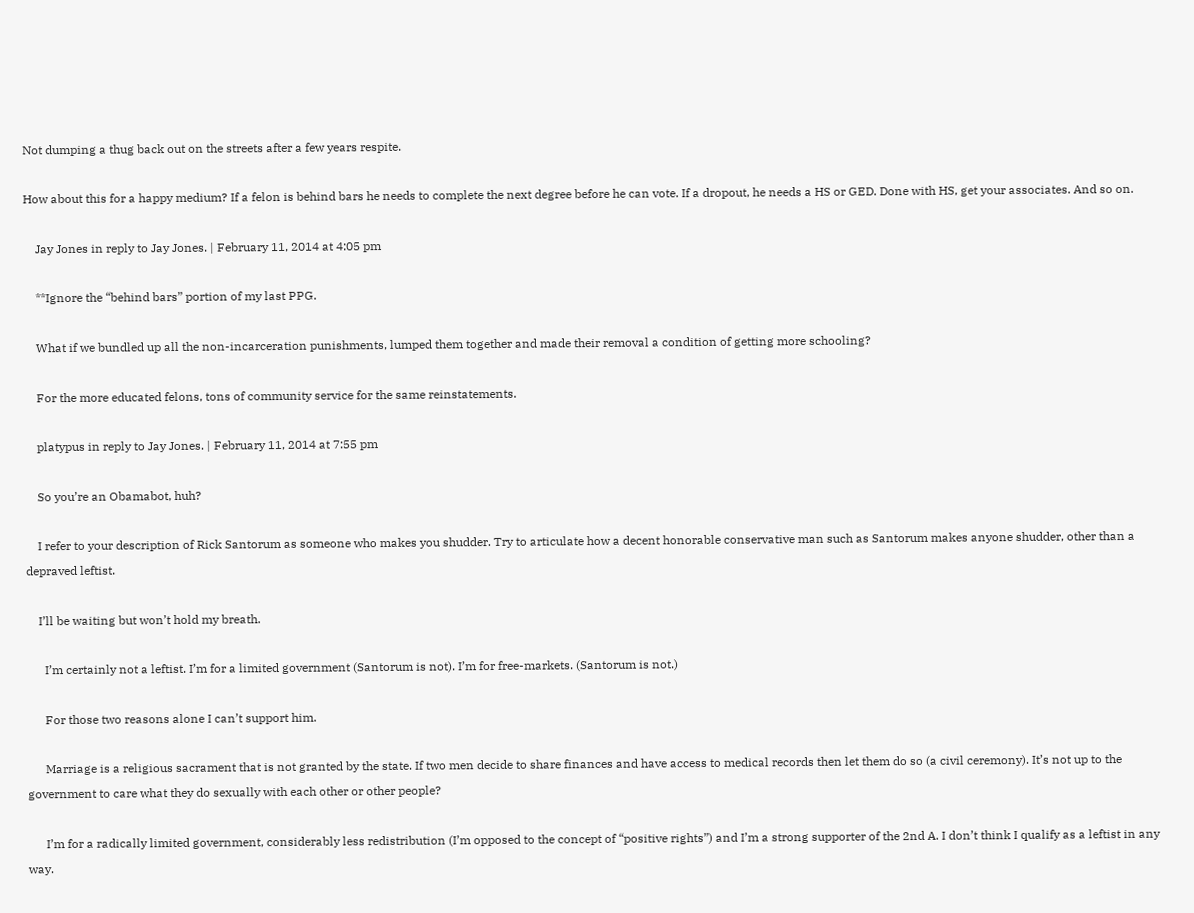Not dumping a thug back out on the streets after a few years respite.

How about this for a happy medium? If a felon is behind bars he needs to complete the next degree before he can vote. If a dropout, he needs a HS or GED. Done with HS, get your associates. And so on.

    Jay Jones in reply to Jay Jones. | February 11, 2014 at 4:05 pm

    **Ignore the “behind bars” portion of my last PPG.

    What if we bundled up all the non-incarceration punishments, lumped them together and made their removal a condition of getting more schooling?

    For the more educated felons, tons of community service for the same reinstatements.

    platypus in reply to Jay Jones. | February 11, 2014 at 7:55 pm

    So you’re an Obamabot, huh?

    I refer to your description of Rick Santorum as someone who makes you shudder. Try to articulate how a decent honorable conservative man such as Santorum makes anyone shudder, other than a depraved leftist.

    I’ll be waiting but won’t hold my breath.

      I’m certainly not a leftist. I’m for a limited government (Santorum is not). I’m for free-markets. (Santorum is not.)

      For those two reasons alone I can’t support him.

      Marriage is a religious sacrament that is not granted by the state. If two men decide to share finances and have access to medical records then let them do so (a civil ceremony). It’s not up to the government to care what they do sexually with each other or other people?

      I’m for a radically limited government, considerably less redistribution (I’m opposed to the concept of “positive rights”) and I’m a strong supporter of the 2nd A. I don’t think I qualify as a leftist in any way.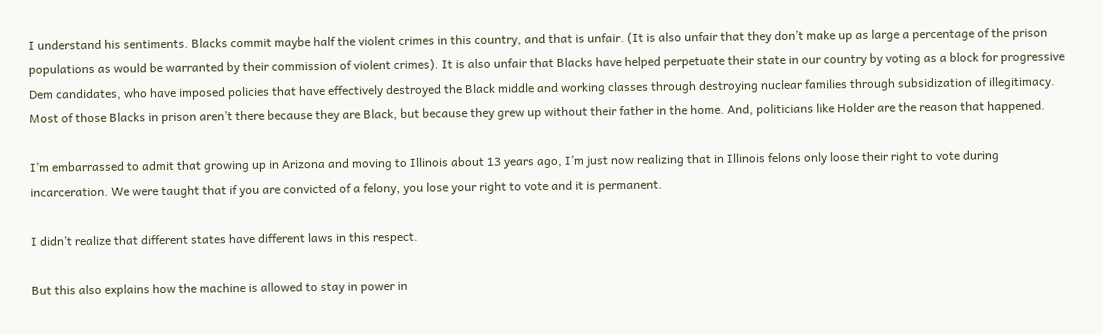I understand his sentiments. Blacks commit maybe half the violent crimes in this country, and that is unfair. (It is also unfair that they don’t make up as large a percentage of the prison populations as would be warranted by their commission of violent crimes). It is also unfair that Blacks have helped perpetuate their state in our country by voting as a block for progressive Dem candidates, who have imposed policies that have effectively destroyed the Black middle and working classes through destroying nuclear families through subsidization of illegitimacy. Most of those Blacks in prison aren’t there because they are Black, but because they grew up without their father in the home. And, politicians like Holder are the reason that happened.

I’m embarrassed to admit that growing up in Arizona and moving to Illinois about 13 years ago, I’m just now realizing that in Illinois felons only loose their right to vote during incarceration. We were taught that if you are convicted of a felony, you lose your right to vote and it is permanent.

I didn’t realize that different states have different laws in this respect.

But this also explains how the machine is allowed to stay in power in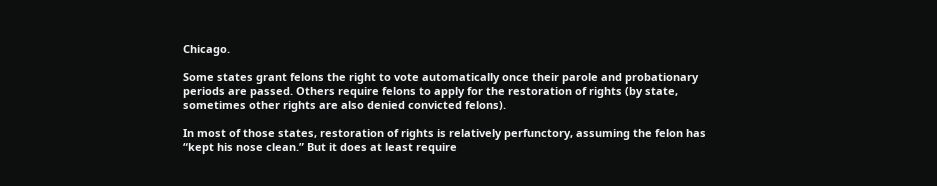Chicago.

Some states grant felons the right to vote automatically once their parole and probationary periods are passed. Others require felons to apply for the restoration of rights (by state, sometimes other rights are also denied convicted felons).

In most of those states, restoration of rights is relatively perfunctory, assuming the felon has “kept his nose clean.” But it does at least require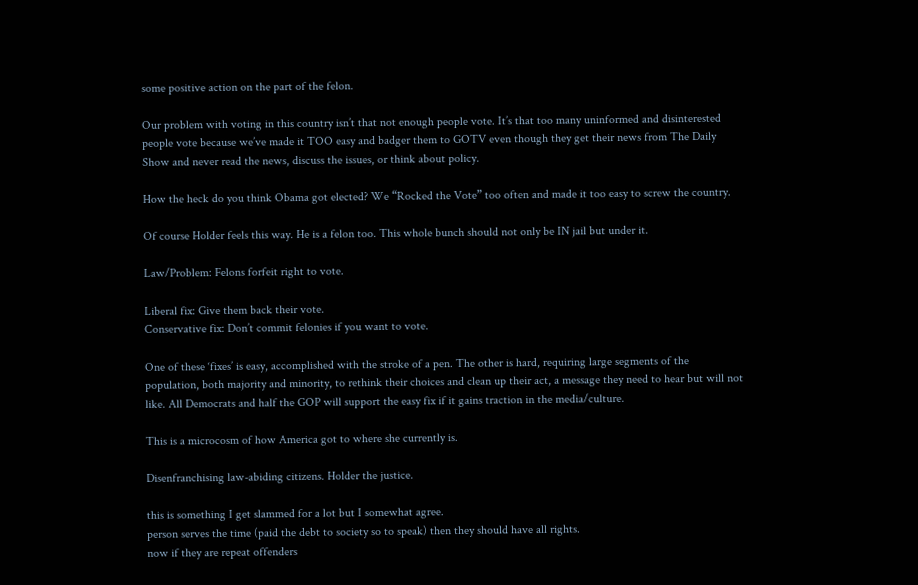some positive action on the part of the felon.

Our problem with voting in this country isn’t that not enough people vote. It’s that too many uninformed and disinterested people vote because we’ve made it TOO easy and badger them to GOTV even though they get their news from The Daily Show and never read the news, discuss the issues, or think about policy.

How the heck do you think Obama got elected? We “Rocked the Vote” too often and made it too easy to screw the country.

Of course Holder feels this way. He is a felon too. This whole bunch should not only be IN jail but under it.

Law/Problem: Felons forfeit right to vote.

Liberal fix: Give them back their vote.
Conservative fix: Don’t commit felonies if you want to vote.

One of these ‘fixes’ is easy, accomplished with the stroke of a pen. The other is hard, requiring large segments of the population, both majority and minority, to rethink their choices and clean up their act, a message they need to hear but will not like. All Democrats and half the GOP will support the easy fix if it gains traction in the media/culture.

This is a microcosm of how America got to where she currently is.

Disenfranchising law-abiding citizens. Holder the justice.

this is something I get slammed for a lot but I somewhat agree.
person serves the time (paid the debt to society so to speak) then they should have all rights.
now if they are repeat offenders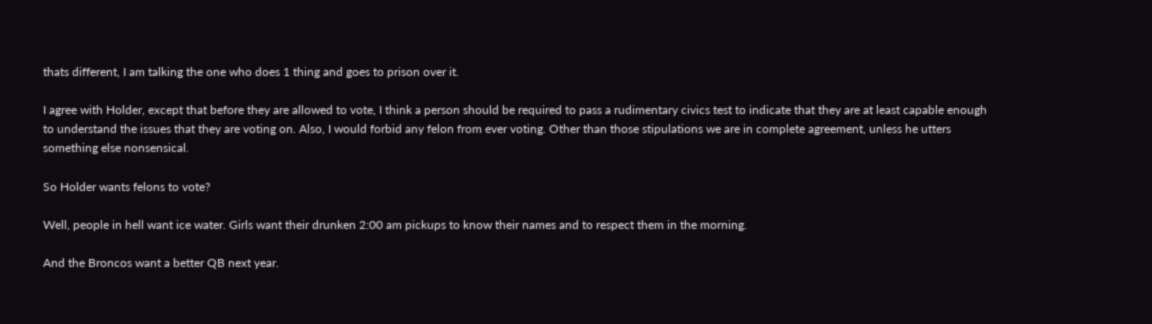thats different, I am talking the one who does 1 thing and goes to prison over it.

I agree with Holder, except that before they are allowed to vote, I think a person should be required to pass a rudimentary civics test to indicate that they are at least capable enough to understand the issues that they are voting on. Also, I would forbid any felon from ever voting. Other than those stipulations we are in complete agreement, unless he utters something else nonsensical.

So Holder wants felons to vote?

Well, people in hell want ice water. Girls want their drunken 2:00 am pickups to know their names and to respect them in the morning.

And the Broncos want a better QB next year.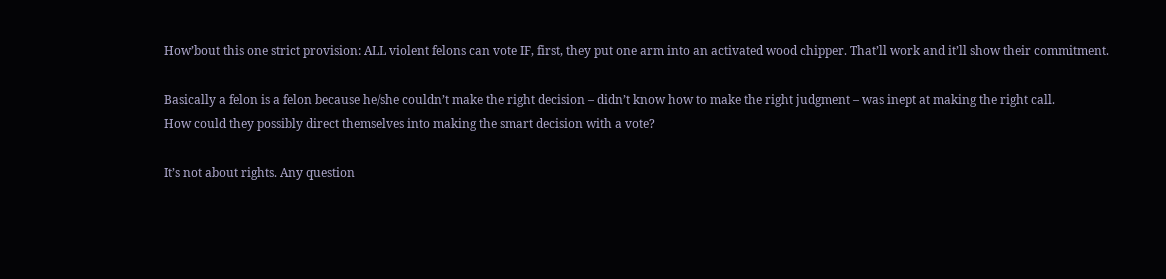How’bout this one strict provision: ALL violent felons can vote IF, first, they put one arm into an activated wood chipper. That’ll work and it’ll show their commitment.

Basically a felon is a felon because he/she couldn’t make the right decision – didn’t know how to make the right judgment – was inept at making the right call.
How could they possibly direct themselves into making the smart decision with a vote?

It’s not about rights. Any question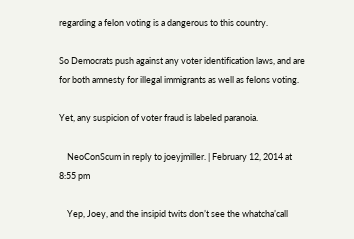regarding a felon voting is a dangerous to this country.

So Democrats push against any voter identification laws, and are for both amnesty for illegal immigrants as well as felons voting.

Yet, any suspicion of voter fraud is labeled paranoia.

    NeoConScum in reply to joeyjmiller. | February 12, 2014 at 8:55 pm

    Yep, Joey, and the insipid twits don’t see the whatcha’call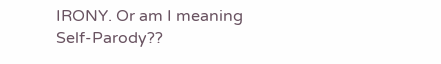IRONY. Or am I meaning Self-Parody??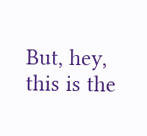But, hey, this is the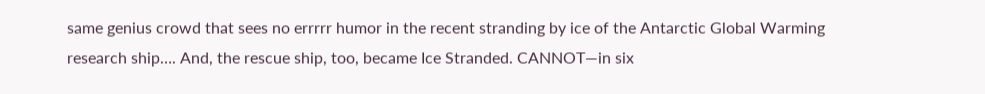same genius crowd that sees no errrrr humor in the recent stranding by ice of the Antarctic Global Warming research ship…. And, the rescue ship, too, became Ice Stranded. CANNOT—in six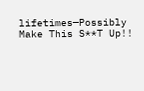lifetimes—Possibly Make This S**T Up!!